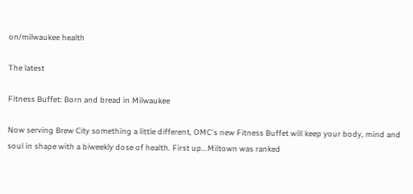on/milwaukee health

The latest

Fitness Buffet: Born and bread in Milwaukee

Now serving Brew City something a little different, OMC's new Fitness Buffet will keep your body, mind and soul in shape with a biweekly dose of health. First up...Miltown was ranked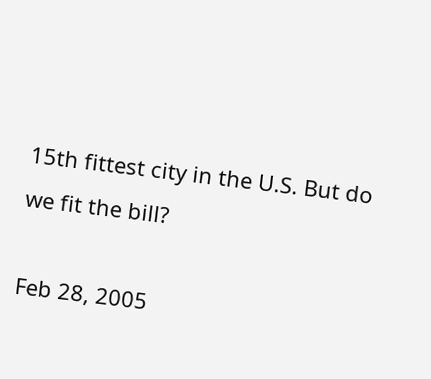15th fittest city in the U.S. But do we fit the bill?

Feb 28, 2005